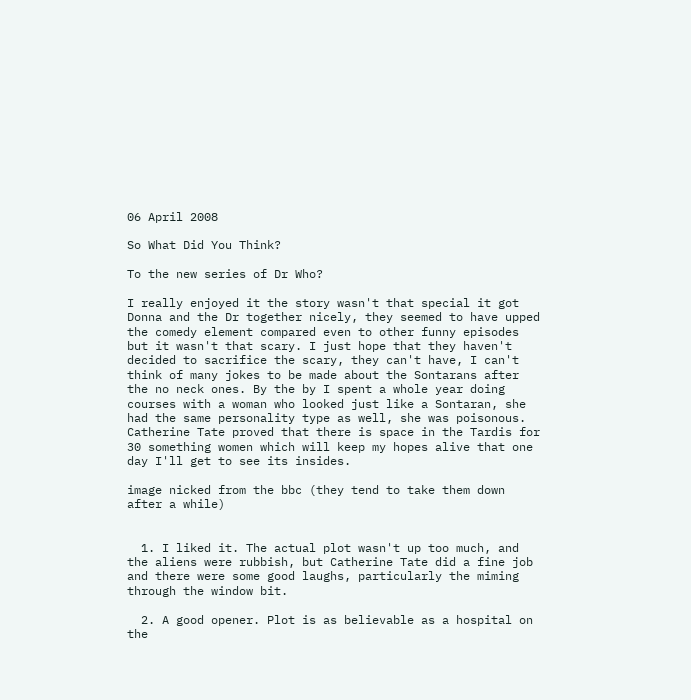06 April 2008

So What Did You Think?

To the new series of Dr Who?

I really enjoyed it the story wasn't that special it got Donna and the Dr together nicely, they seemed to have upped the comedy element compared even to other funny episodes but it wasn't that scary. I just hope that they haven't decided to sacrifice the scary, they can't have, I can't think of many jokes to be made about the Sontarans after the no neck ones. By the by I spent a whole year doing courses with a woman who looked just like a Sontaran, she had the same personality type as well, she was poisonous. Catherine Tate proved that there is space in the Tardis for 30 something women which will keep my hopes alive that one day I'll get to see its insides.

image nicked from the bbc (they tend to take them down after a while)


  1. I liked it. The actual plot wasn't up too much, and the aliens were rubbish, but Catherine Tate did a fine job and there were some good laughs, particularly the miming through the window bit.

  2. A good opener. Plot is as believable as a hospital on the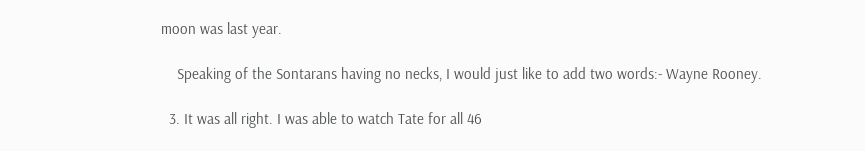moon was last year.

    Speaking of the Sontarans having no necks, I would just like to add two words:- Wayne Rooney.

  3. It was all right. I was able to watch Tate for all 46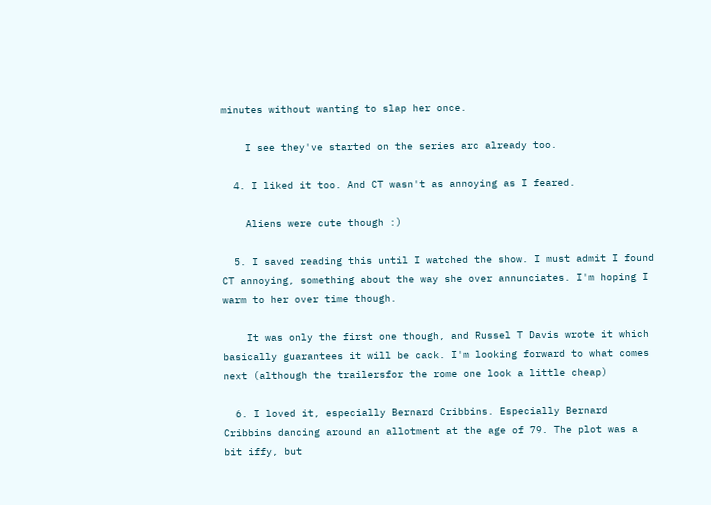minutes without wanting to slap her once.

    I see they've started on the series arc already too.

  4. I liked it too. And CT wasn't as annoying as I feared.

    Aliens were cute though :)

  5. I saved reading this until I watched the show. I must admit I found CT annoying, something about the way she over annunciates. I'm hoping I warm to her over time though.

    It was only the first one though, and Russel T Davis wrote it which basically guarantees it will be cack. I'm looking forward to what comes next (although the trailersfor the rome one look a little cheap)

  6. I loved it, especially Bernard Cribbins. Especially Bernard Cribbins dancing around an allotment at the age of 79. The plot was a bit iffy, but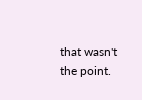that wasn't the point.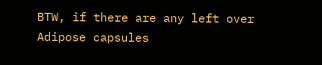BTW, if there are any left over Adipose capsules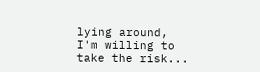lying around, I'm willing to take the risk...